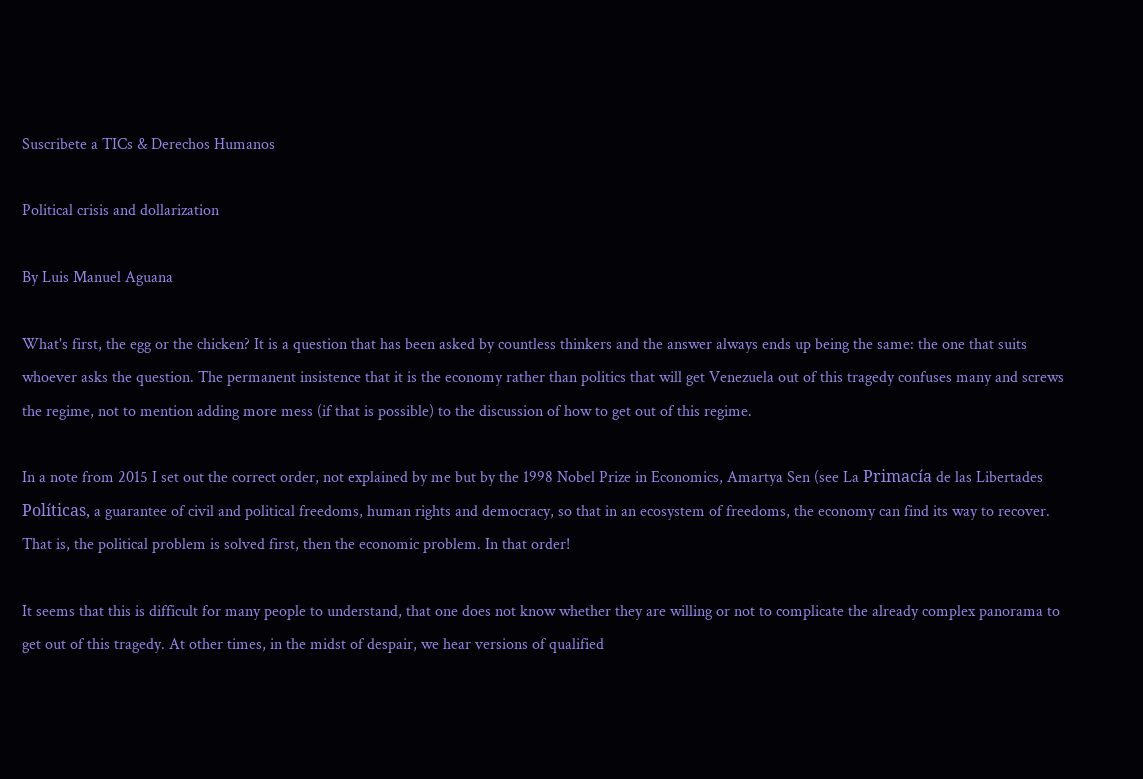Suscribete a TICs & Derechos Humanos

Political crisis and dollarization

By Luis Manuel Aguana

What's first, the egg or the chicken? It is a question that has been asked by countless thinkers and the answer always ends up being the same: the one that suits whoever asks the question. The permanent insistence that it is the economy rather than politics that will get Venezuela out of this tragedy confuses many and screws the regime, not to mention adding more mess (if that is possible) to the discussion of how to get out of this regime.

In a note from 2015 I set out the correct order, not explained by me but by the 1998 Nobel Prize in Economics, Amartya Sen (see La Primacía de las Libertades Políticas, a guarantee of civil and political freedoms, human rights and democracy, so that in an ecosystem of freedoms, the economy can find its way to recover. That is, the political problem is solved first, then the economic problem. In that order!

It seems that this is difficult for many people to understand, that one does not know whether they are willing or not to complicate the already complex panorama to get out of this tragedy. At other times, in the midst of despair, we hear versions of qualified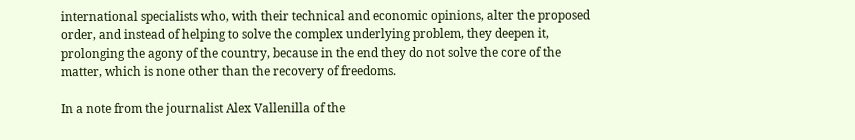international specialists who, with their technical and economic opinions, alter the proposed order, and instead of helping to solve the complex underlying problem, they deepen it, prolonging the agony of the country, because in the end they do not solve the core of the matter, which is none other than the recovery of freedoms.

In a note from the journalist Alex Vallenilla of the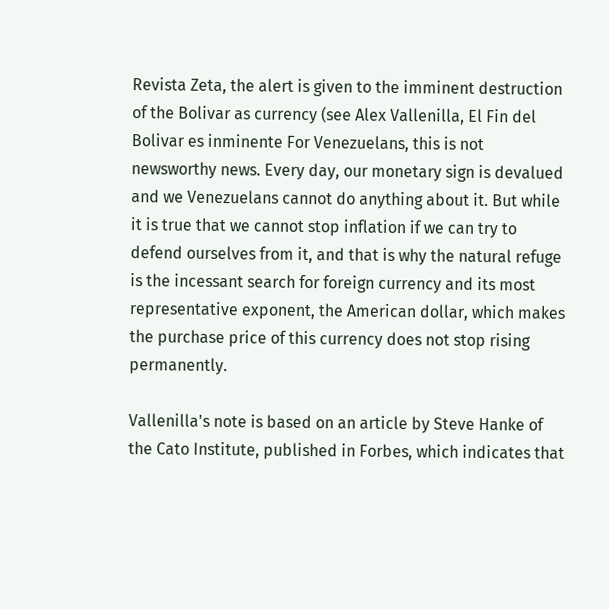Revista Zeta, the alert is given to the imminent destruction of the Bolivar as currency (see Alex Vallenilla, El Fin del Bolivar es inminente For Venezuelans, this is not newsworthy news. Every day, our monetary sign is devalued and we Venezuelans cannot do anything about it. But while it is true that we cannot stop inflation if we can try to defend ourselves from it, and that is why the natural refuge is the incessant search for foreign currency and its most representative exponent, the American dollar, which makes the purchase price of this currency does not stop rising permanently.

Vallenilla's note is based on an article by Steve Hanke of the Cato Institute, published in Forbes, which indicates that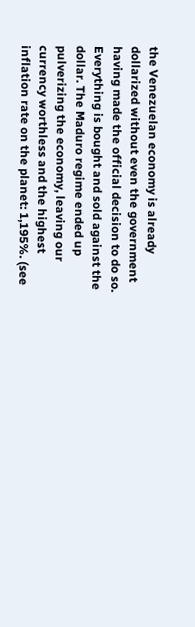the Venezuelan economy is already dollarized without even the government having made the official decision to do so. Everything is bought and sold against the dollar. The Maduro regime ended up pulverizing the economy, leaving our currency worthless and the highest inflation rate on the planet: 1,195%. (see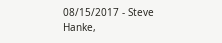08/15/2017 - Steve Hanke,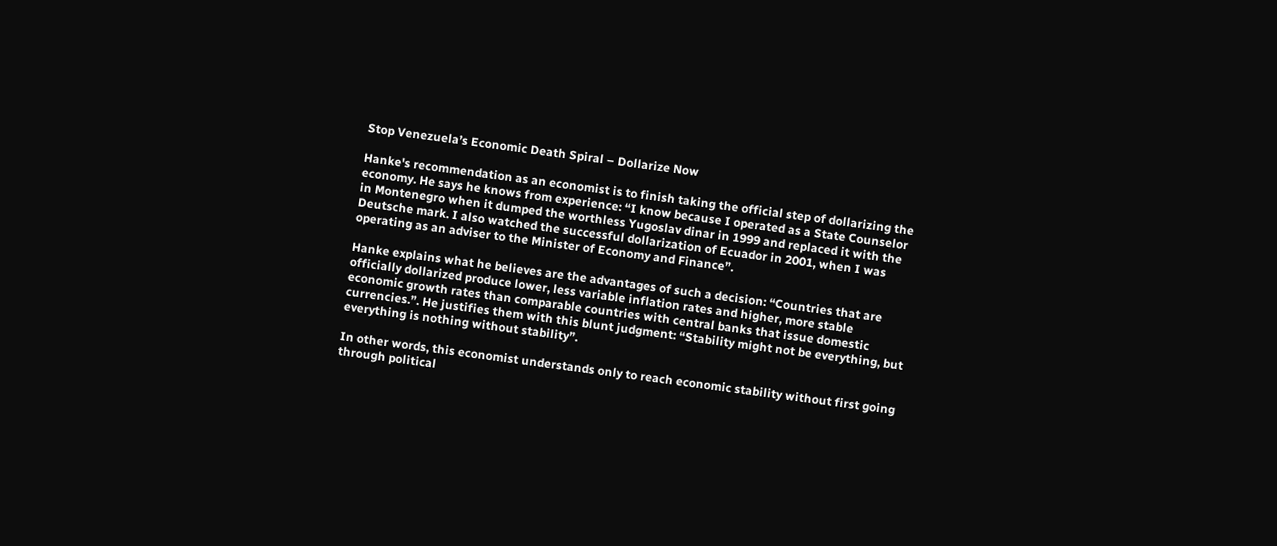Stop Venezuela’s Economic Death Spiral – Dollarize Now

Hanke's recommendation as an economist is to finish taking the official step of dollarizing the economy. He says he knows from experience: “I know because I operated as a State Counselor in Montenegro when it dumped the worthless Yugoslav dinar in 1999 and replaced it with the Deutsche mark. I also watched the successful dollarization of Ecuador in 2001, when I was operating as an adviser to the Minister of Economy and Finance”.

Hanke explains what he believes are the advantages of such a decision: “Countries that are officially dollarized produce lower, less variable inflation rates and higher, more stable economic growth rates than comparable countries with central banks that issue domestic currencies.”. He justifies them with this blunt judgment: “Stability might not be everything, but everything is nothing without stability”.

In other words, this economist understands only to reach economic stability without first going through political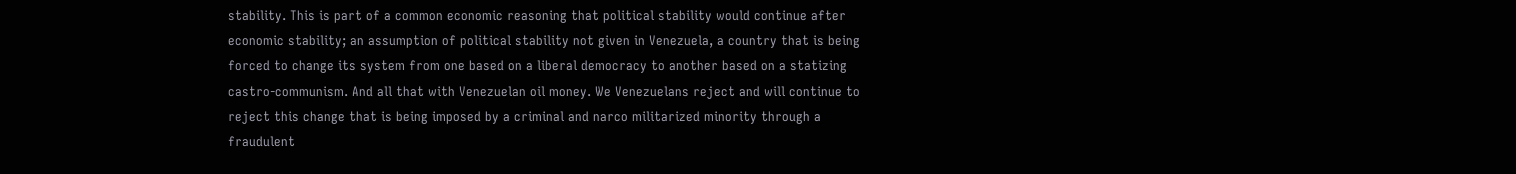stability. This is part of a common economic reasoning that political stability would continue after economic stability; an assumption of political stability not given in Venezuela, a country that is being forced to change its system from one based on a liberal democracy to another based on a statizing castro-communism. And all that with Venezuelan oil money. We Venezuelans reject and will continue to reject this change that is being imposed by a criminal and narco militarized minority through a fraudulent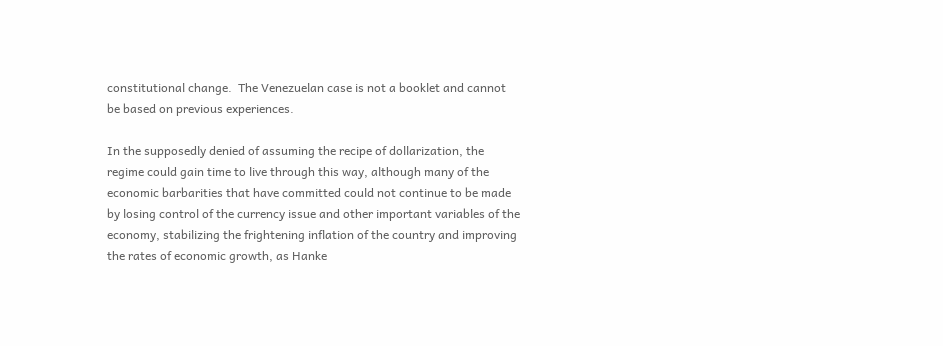constitutional change.  The Venezuelan case is not a booklet and cannot be based on previous experiences.

In the supposedly denied of assuming the recipe of dollarization, the regime could gain time to live through this way, although many of the economic barbarities that have committed could not continue to be made by losing control of the currency issue and other important variables of the economy, stabilizing the frightening inflation of the country and improving the rates of economic growth, as Hanke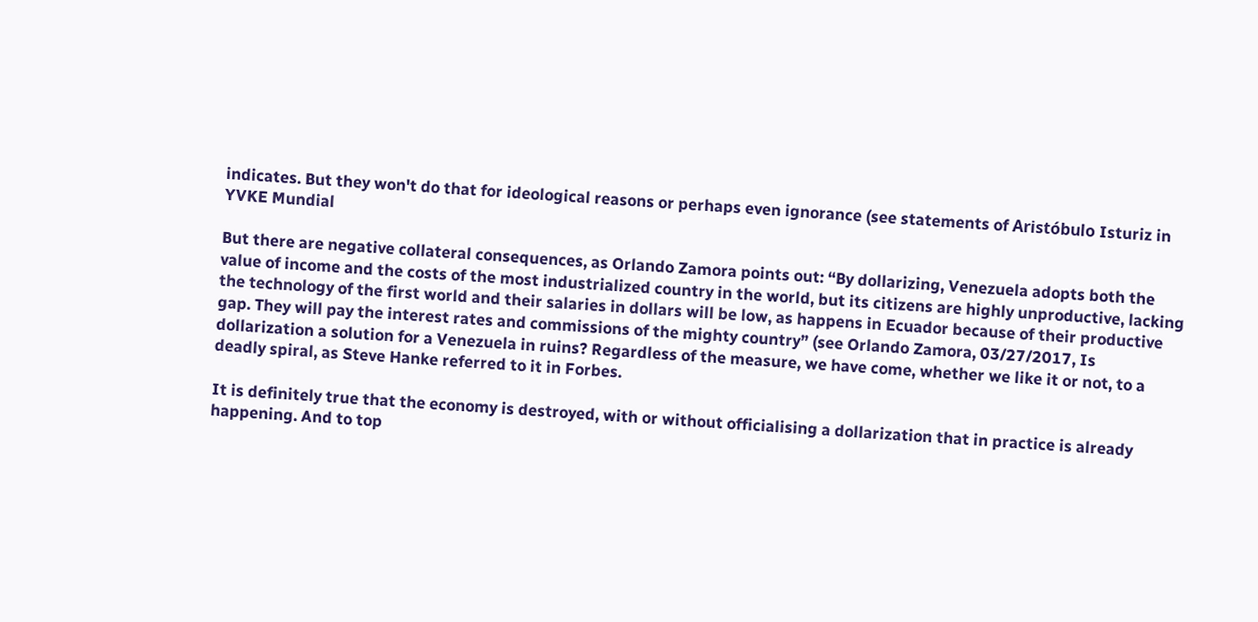indicates. But they won't do that for ideological reasons or perhaps even ignorance (see statements of Aristóbulo Isturiz in YVKE Mundial

But there are negative collateral consequences, as Orlando Zamora points out: “By dollarizing, Venezuela adopts both the value of income and the costs of the most industrialized country in the world, but its citizens are highly unproductive, lacking the technology of the first world and their salaries in dollars will be low, as happens in Ecuador because of their productive gap. They will pay the interest rates and commissions of the mighty country” (see Orlando Zamora, 03/27/2017, Is dollarization a solution for a Venezuela in ruins? Regardless of the measure, we have come, whether we like it or not, to a deadly spiral, as Steve Hanke referred to it in Forbes.

It is definitely true that the economy is destroyed, with or without officialising a dollarization that in practice is already happening. And to top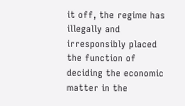it off, the regime has illegally and irresponsibly placed the function of deciding the economic matter in the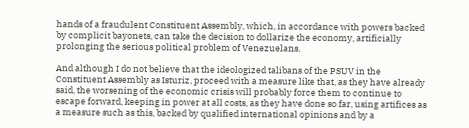hands of a fraudulent Constituent Assembly, which, in accordance with powers backed by complicit bayonets, can take the decision to dollarize the economy, artificially prolonging the serious political problem of Venezuelans.

And although I do not believe that the ideologized talibans of the PSUV in the Constituent Assembly as Isturiz, proceed with a measure like that, as they have already said, the worsening of the economic crisis will probably force them to continue to escape forward, keeping in power at all costs, as they have done so far, using artifices as a measure such as this, backed by qualified international opinions and by a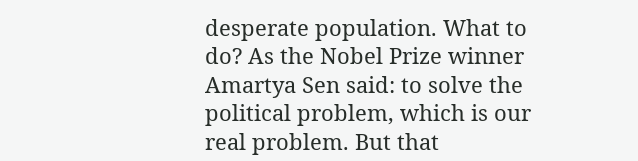desperate population. What to do? As the Nobel Prize winner Amartya Sen said: to solve the political problem, which is our real problem. But that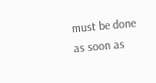must be done as soon as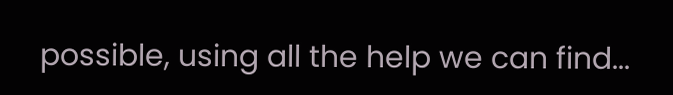possible, using all the help we can find...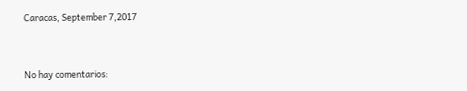Caracas, September 7,2017


No hay comentarios: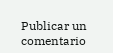Publicar un comentario